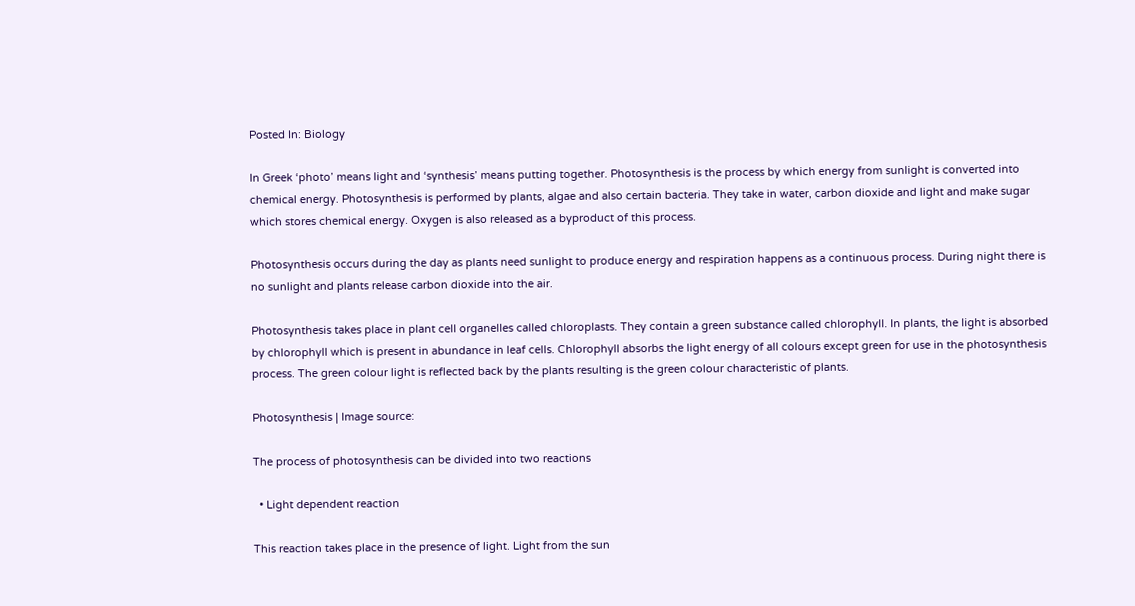Posted In: Biology

In Greek ‘photo’ means light and ‘synthesis’ means putting together. Photosynthesis is the process by which energy from sunlight is converted into chemical energy. Photosynthesis is performed by plants, algae and also certain bacteria. They take in water, carbon dioxide and light and make sugar which stores chemical energy. Oxygen is also released as a byproduct of this process.

Photosynthesis occurs during the day as plants need sunlight to produce energy and respiration happens as a continuous process. During night there is no sunlight and plants release carbon dioxide into the air.

Photosynthesis takes place in plant cell organelles called chloroplasts. They contain a green substance called chlorophyll. In plants, the light is absorbed by chlorophyll which is present in abundance in leaf cells. Chlorophyll absorbs the light energy of all colours except green for use in the photosynthesis process. The green colour light is reflected back by the plants resulting is the green colour characteristic of plants.

Photosynthesis | Image source:

The process of photosynthesis can be divided into two reactions

  • Light dependent reaction

This reaction takes place in the presence of light. Light from the sun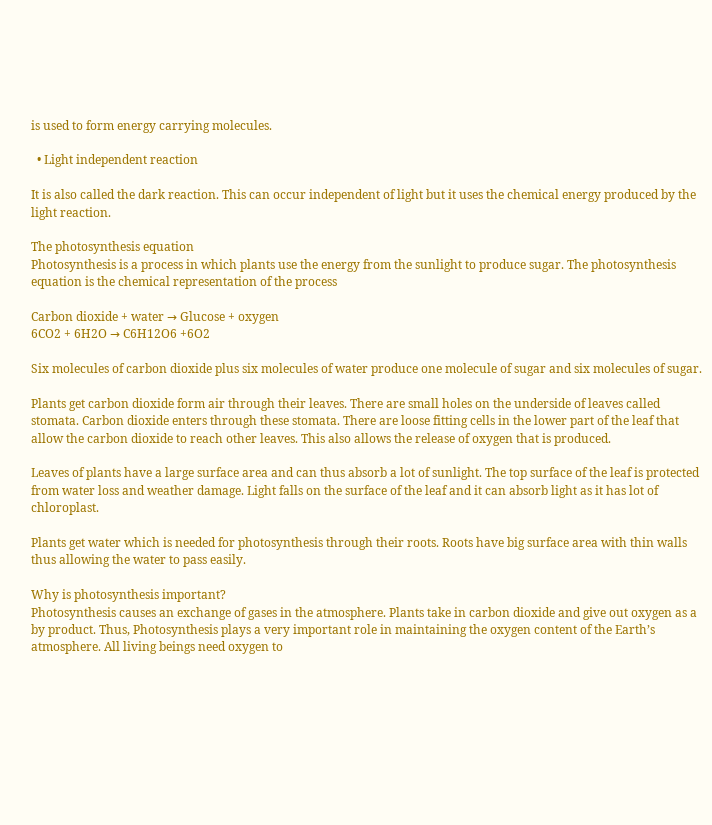is used to form energy carrying molecules.

  • Light independent reaction

It is also called the dark reaction. This can occur independent of light but it uses the chemical energy produced by the light reaction.

The photosynthesis equation
Photosynthesis is a process in which plants use the energy from the sunlight to produce sugar. The photosynthesis equation is the chemical representation of the process

Carbon dioxide + water → Glucose + oxygen
6CO2 + 6H2O → C6H12O6 +6O2

Six molecules of carbon dioxide plus six molecules of water produce one molecule of sugar and six molecules of sugar.

Plants get carbon dioxide form air through their leaves. There are small holes on the underside of leaves called stomata. Carbon dioxide enters through these stomata. There are loose fitting cells in the lower part of the leaf that allow the carbon dioxide to reach other leaves. This also allows the release of oxygen that is produced.

Leaves of plants have a large surface area and can thus absorb a lot of sunlight. The top surface of the leaf is protected from water loss and weather damage. Light falls on the surface of the leaf and it can absorb light as it has lot of chloroplast.

Plants get water which is needed for photosynthesis through their roots. Roots have big surface area with thin walls thus allowing the water to pass easily.

Why is photosynthesis important?
Photosynthesis causes an exchange of gases in the atmosphere. Plants take in carbon dioxide and give out oxygen as a by product. Thus, Photosynthesis plays a very important role in maintaining the oxygen content of the Earth’s atmosphere. All living beings need oxygen to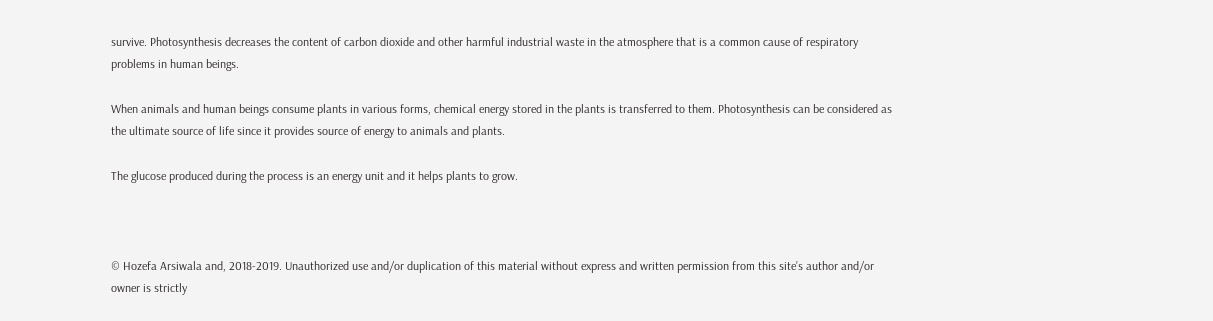survive. Photosynthesis decreases the content of carbon dioxide and other harmful industrial waste in the atmosphere that is a common cause of respiratory problems in human beings.

When animals and human beings consume plants in various forms, chemical energy stored in the plants is transferred to them. Photosynthesis can be considered as the ultimate source of life since it provides source of energy to animals and plants.

The glucose produced during the process is an energy unit and it helps plants to grow.



© Hozefa Arsiwala and, 2018-2019. Unauthorized use and/or duplication of this material without express and written permission from this site’s author and/or owner is strictly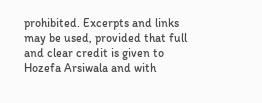prohibited. Excerpts and links may be used, provided that full and clear credit is given to Hozefa Arsiwala and with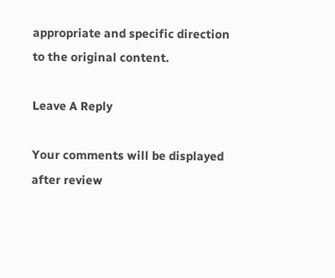appropriate and specific direction to the original content.

Leave A Reply

Your comments will be displayed after review